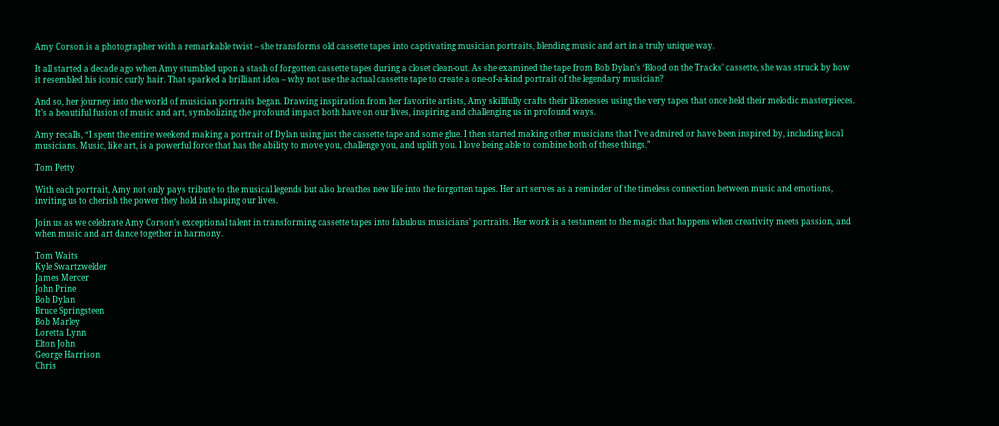Amy Corson is a photographer with a remarkable twist – she transforms old cassette tapes into captivating musician portraits, blending music and art in a truly unique way.

It all started a decade ago when Amy stumbled upon a stash of forgotten cassette tapes during a closet clean-out. As she examined the tape from Bob Dylan’s ‘Blood on the Tracks’ cassette, she was struck by how it resembled his iconic curly hair. That sparked a brilliant idea – why not use the actual cassette tape to create a one-of-a-kind portrait of the legendary musician?

And so, her journey into the world of musician portraits began. Drawing inspiration from her favorite artists, Amy skillfully crafts their likenesses using the very tapes that once held their melodic masterpieces. It’s a beautiful fusion of music and art, symbolizing the profound impact both have on our lives, inspiring and challenging us in profound ways.

Amy recalls, “I spent the entire weekend making a portrait of Dylan using just the cassette tape and some glue. I then started making other musicians that I’ve admired or have been inspired by, including local musicians. Music, like art, is a powerful force that has the ability to move you, challenge you, and uplift you. I love being able to combine both of these things.”

Tom Petty

With each portrait, Amy not only pays tribute to the musical legends but also breathes new life into the forgotten tapes. Her art serves as a reminder of the timeless connection between music and emotions, inviting us to cherish the power they hold in shaping our lives.

Join us as we celebrate Amy Corson’s exceptional talent in transforming cassette tapes into fabulous musicians’ portraits. Her work is a testament to the magic that happens when creativity meets passion, and when music and art dance together in harmony.

Tom Waits
Kyle Swartzwelder
James Mercer
John Prine
Bob Dylan
Bruce Springsteen
Bob Marley
Loretta Lynn
Elton John
George Harrison
Chris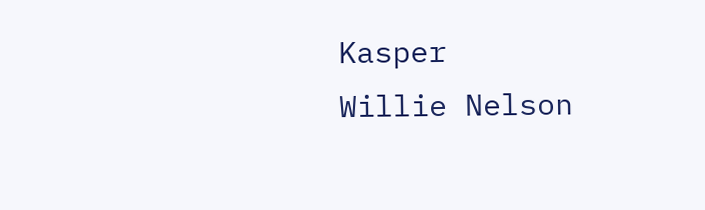Kasper
Willie Nelson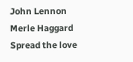John Lennon
Merle Haggard
Spread the love